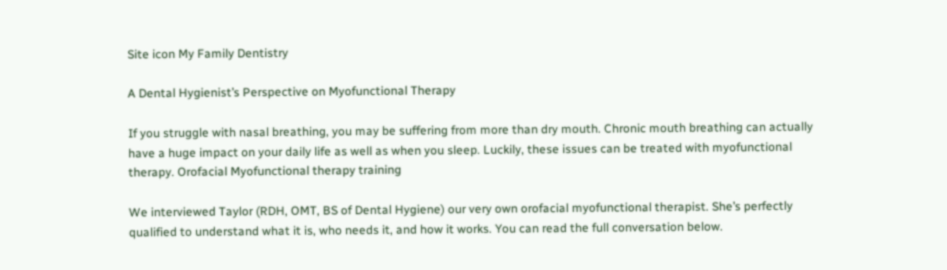Site icon My Family Dentistry

A Dental Hygienist’s Perspective on Myofunctional Therapy

If you struggle with nasal breathing, you may be suffering from more than dry mouth. Chronic mouth breathing can actually have a huge impact on your daily life as well as when you sleep. Luckily, these issues can be treated with myofunctional therapy. Orofacial Myofunctional therapy training

We interviewed Taylor (RDH, OMT, BS of Dental Hygiene) our very own orofacial myofunctional therapist. She’s perfectly qualified to understand what it is, who needs it, and how it works. You can read the full conversation below.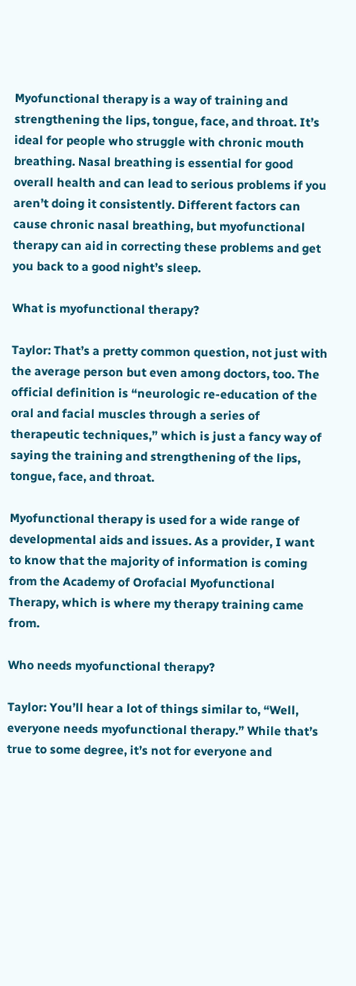Myofunctional therapy is a way of training and strengthening the lips, tongue, face, and throat. It’s ideal for people who struggle with chronic mouth breathing. Nasal breathing is essential for good overall health and can lead to serious problems if you aren’t doing it consistently. Different factors can cause chronic nasal breathing, but myofunctional therapy can aid in correcting these problems and get you back to a good night’s sleep.

What is myofunctional therapy?

Taylor: That’s a pretty common question, not just with the average person but even among doctors, too. The official definition is “neurologic re-education of the oral and facial muscles through a series of therapeutic techniques,” which is just a fancy way of saying the training and strengthening of the lips, tongue, face, and throat.

Myofunctional therapy is used for a wide range of developmental aids and issues. As a provider, I want to know that the majority of information is coming from the Academy of Orofacial Myofunctional Therapy, which is where my therapy training came from.

Who needs myofunctional therapy?

Taylor: You’ll hear a lot of things similar to, “Well, everyone needs myofunctional therapy.” While that’s true to some degree, it’s not for everyone and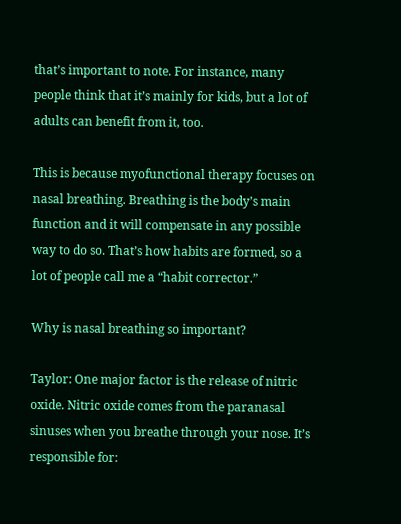that’s important to note. For instance, many people think that it’s mainly for kids, but a lot of adults can benefit from it, too.

This is because myofunctional therapy focuses on nasal breathing. Breathing is the body’s main function and it will compensate in any possible way to do so. That’s how habits are formed, so a lot of people call me a “habit corrector.”

Why is nasal breathing so important?

Taylor: One major factor is the release of nitric oxide. Nitric oxide comes from the paranasal sinuses when you breathe through your nose. It’s responsible for: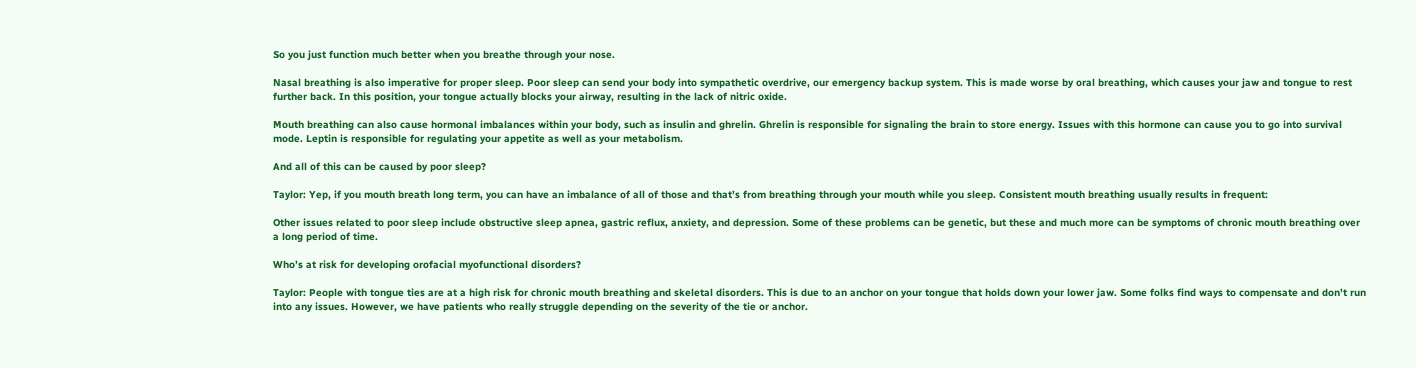So you just function much better when you breathe through your nose.

Nasal breathing is also imperative for proper sleep. Poor sleep can send your body into sympathetic overdrive, our emergency backup system. This is made worse by oral breathing, which causes your jaw and tongue to rest further back. In this position, your tongue actually blocks your airway, resulting in the lack of nitric oxide.

Mouth breathing can also cause hormonal imbalances within your body, such as insulin and ghrelin. Ghrelin is responsible for signaling the brain to store energy. Issues with this hormone can cause you to go into survival mode. Leptin is responsible for regulating your appetite as well as your metabolism.

And all of this can be caused by poor sleep?

Taylor: Yep, if you mouth breath long term, you can have an imbalance of all of those and that’s from breathing through your mouth while you sleep. Consistent mouth breathing usually results in frequent:

Other issues related to poor sleep include obstructive sleep apnea, gastric reflux, anxiety, and depression. Some of these problems can be genetic, but these and much more can be symptoms of chronic mouth breathing over a long period of time.

Who’s at risk for developing orofacial myofunctional disorders?

Taylor: People with tongue ties are at a high risk for chronic mouth breathing and skeletal disorders. This is due to an anchor on your tongue that holds down your lower jaw. Some folks find ways to compensate and don’t run into any issues. However, we have patients who really struggle depending on the severity of the tie or anchor.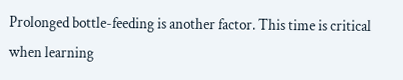Prolonged bottle-feeding is another factor. This time is critical when learning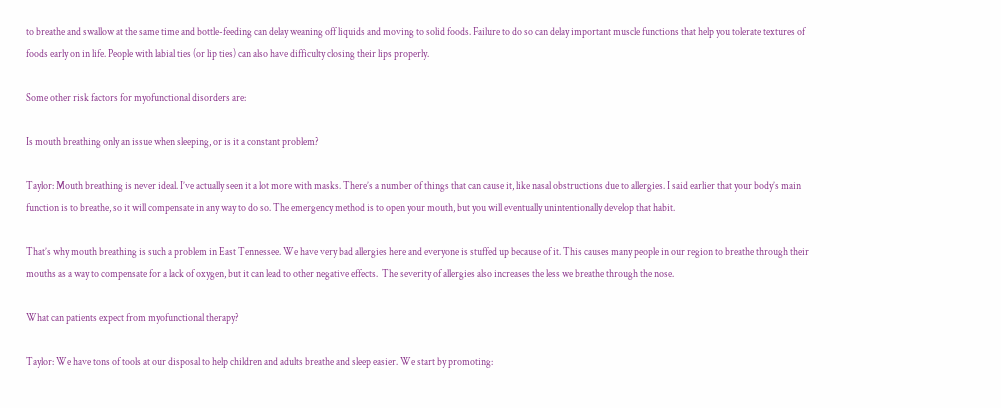to breathe and swallow at the same time and bottle-feeding can delay weaning off liquids and moving to solid foods. Failure to do so can delay important muscle functions that help you tolerate textures of foods early on in life. People with labial ties (or lip ties) can also have difficulty closing their lips properly.

Some other risk factors for myofunctional disorders are:

Is mouth breathing only an issue when sleeping, or is it a constant problem?

Taylor: Mouth breathing is never ideal. I’ve actually seen it a lot more with masks. There’s a number of things that can cause it, like nasal obstructions due to allergies. I said earlier that your body’s main function is to breathe, so it will compensate in any way to do so. The emergency method is to open your mouth, but you will eventually unintentionally develop that habit.

That’s why mouth breathing is such a problem in East Tennessee. We have very bad allergies here and everyone is stuffed up because of it. This causes many people in our region to breathe through their mouths as a way to compensate for a lack of oxygen, but it can lead to other negative effects.  The severity of allergies also increases the less we breathe through the nose.

What can patients expect from myofunctional therapy?

Taylor: We have tons of tools at our disposal to help children and adults breathe and sleep easier. We start by promoting: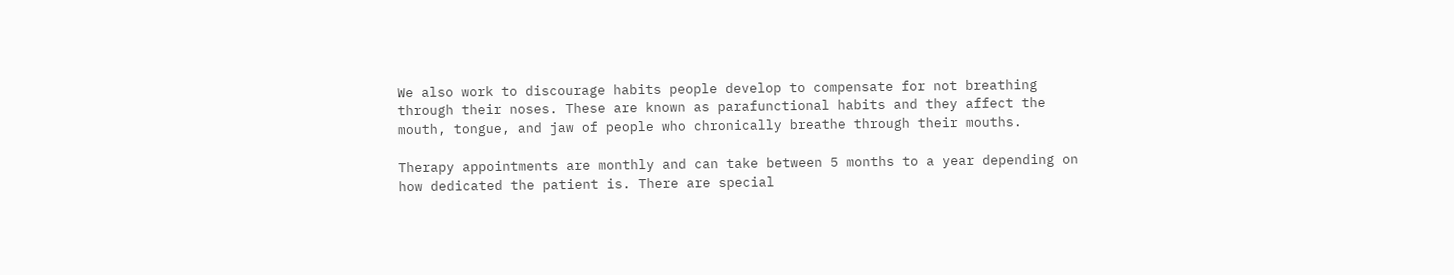We also work to discourage habits people develop to compensate for not breathing through their noses. These are known as parafunctional habits and they affect the mouth, tongue, and jaw of people who chronically breathe through their mouths.

Therapy appointments are monthly and can take between 5 months to a year depending on how dedicated the patient is. There are special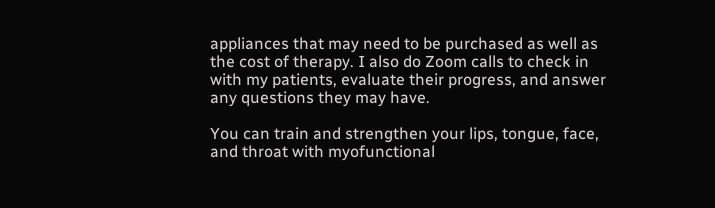appliances that may need to be purchased as well as the cost of therapy. I also do Zoom calls to check in with my patients, evaluate their progress, and answer any questions they may have.

You can train and strengthen your lips, tongue, face, and throat with myofunctional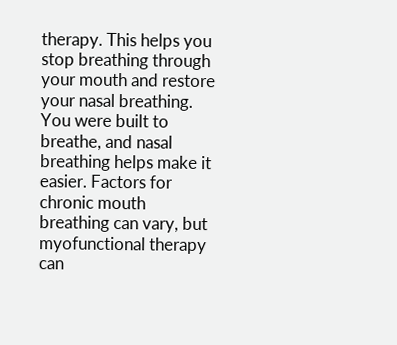therapy. This helps you stop breathing through your mouth and restore your nasal breathing. You were built to breathe, and nasal breathing helps make it easier. Factors for chronic mouth breathing can vary, but myofunctional therapy can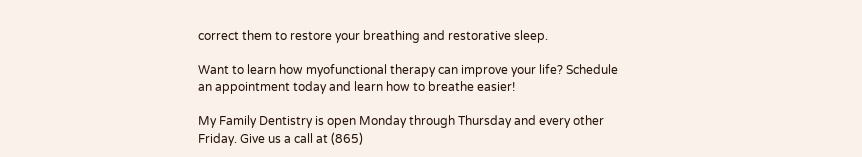correct them to restore your breathing and restorative sleep.

Want to learn how myofunctional therapy can improve your life? Schedule an appointment today and learn how to breathe easier!

My Family Dentistry is open Monday through Thursday and every other Friday. Give us a call at (865)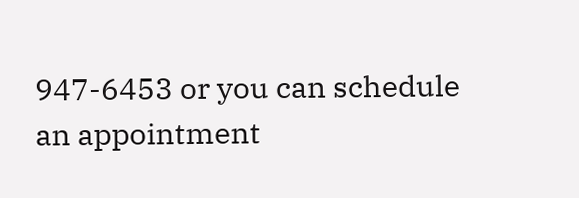947-6453 or you can schedule an appointment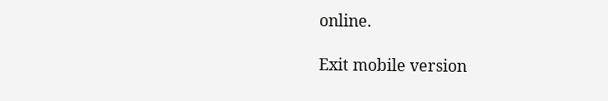online.

Exit mobile version